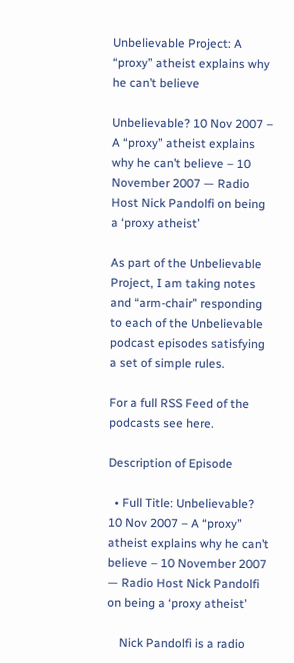Unbelievable Project: A “proxy” atheist explains why he can’t believe

Unbelievable? 10 Nov 2007 – A “proxy” atheist explains why he can’t believe – 10 November 2007 — Radio Host Nick Pandolfi on being a ‘proxy atheist’

As part of the Unbelievable Project, I am taking notes and “arm-chair” responding to each of the Unbelievable podcast episodes satisfying a set of simple rules.

For a full RSS Feed of the podcasts see here.

Description of Episode

  • Full Title: Unbelievable? 10 Nov 2007 – A “proxy” atheist explains why he can’t believe – 10 November 2007 — Radio Host Nick Pandolfi on being a ‘proxy atheist’

    Nick Pandolfi is a radio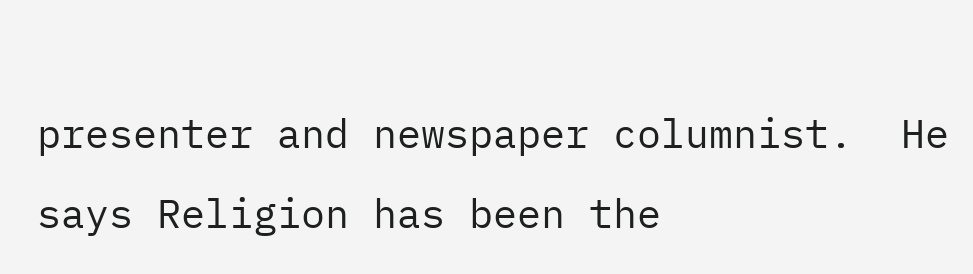presenter and newspaper columnist.  He says Religion has been the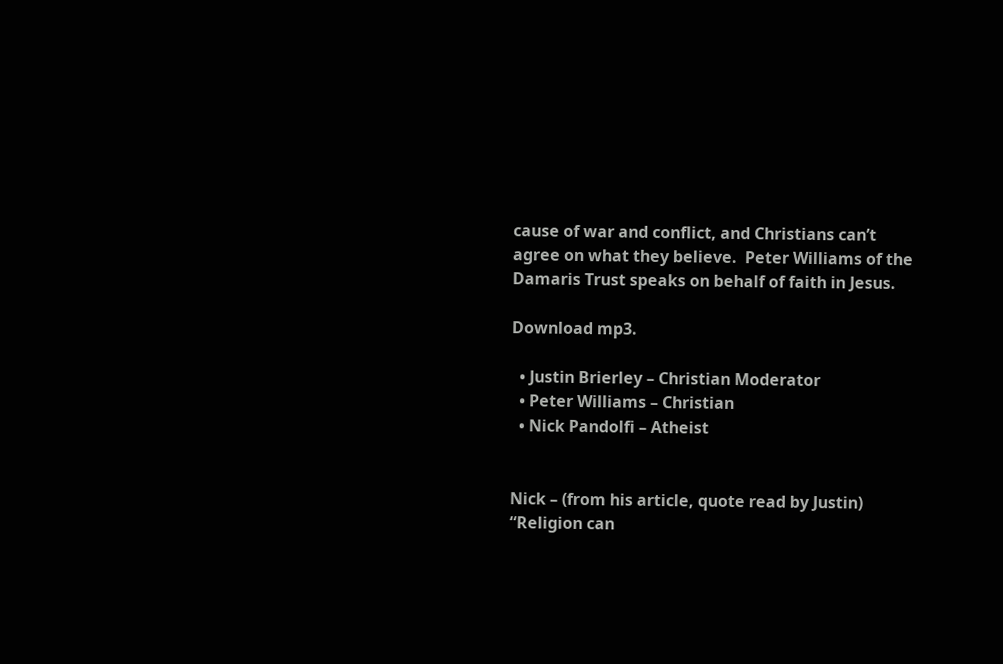cause of war and conflict, and Christians can’t agree on what they believe.  Peter Williams of the Damaris Trust speaks on behalf of faith in Jesus.

Download mp3.

  • Justin Brierley – Christian Moderator
  • Peter Williams – Christian
  • Nick Pandolfi – Atheist


Nick – (from his article, quote read by Justin) “Religion can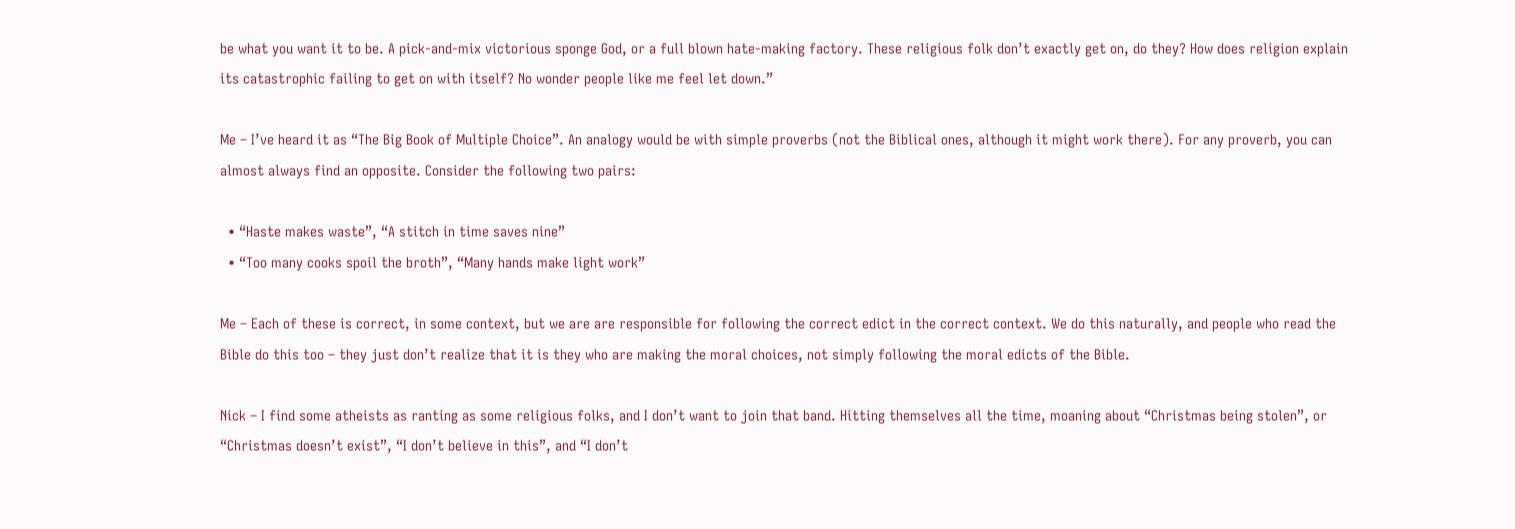be what you want it to be. A pick-and-mix victorious sponge God, or a full blown hate-making factory. These religious folk don’t exactly get on, do they? How does religion explain its catastrophic failing to get on with itself? No wonder people like me feel let down.”

Me – I’ve heard it as “The Big Book of Multiple Choice”. An analogy would be with simple proverbs (not the Biblical ones, although it might work there). For any proverb, you can almost always find an opposite. Consider the following two pairs:

  • “Haste makes waste”, “A stitch in time saves nine”
  • “Too many cooks spoil the broth”, “Many hands make light work”

Me – Each of these is correct, in some context, but we are are responsible for following the correct edict in the correct context. We do this naturally, and people who read the Bible do this too – they just don’t realize that it is they who are making the moral choices, not simply following the moral edicts of the Bible.

Nick – I find some atheists as ranting as some religious folks, and I don’t want to join that band. Hitting themselves all the time, moaning about “Christmas being stolen”, or “Christmas doesn’t exist”, “I don’t believe in this”, and “I don’t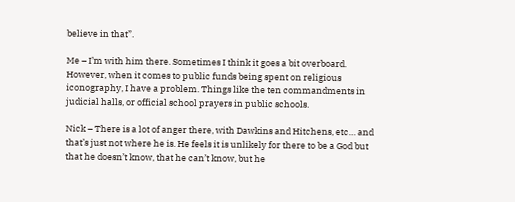believe in that”.

Me – I’m with him there. Sometimes I think it goes a bit overboard. However, when it comes to public funds being spent on religious iconography, I have a problem. Things like the ten commandments in judicial halls, or official school prayers in public schools.

Nick – There is a lot of anger there, with Dawkins and Hitchens, etc… and that’s just not where he is. He feels it is unlikely for there to be a God but that he doesn’t know, that he can’t know, but he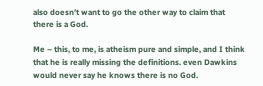also doesn’t want to go the other way to claim that there is a God.

Me – this, to me, is atheism pure and simple, and I think that he is really missing the definitions. even Dawkins would never say he knows there is no God.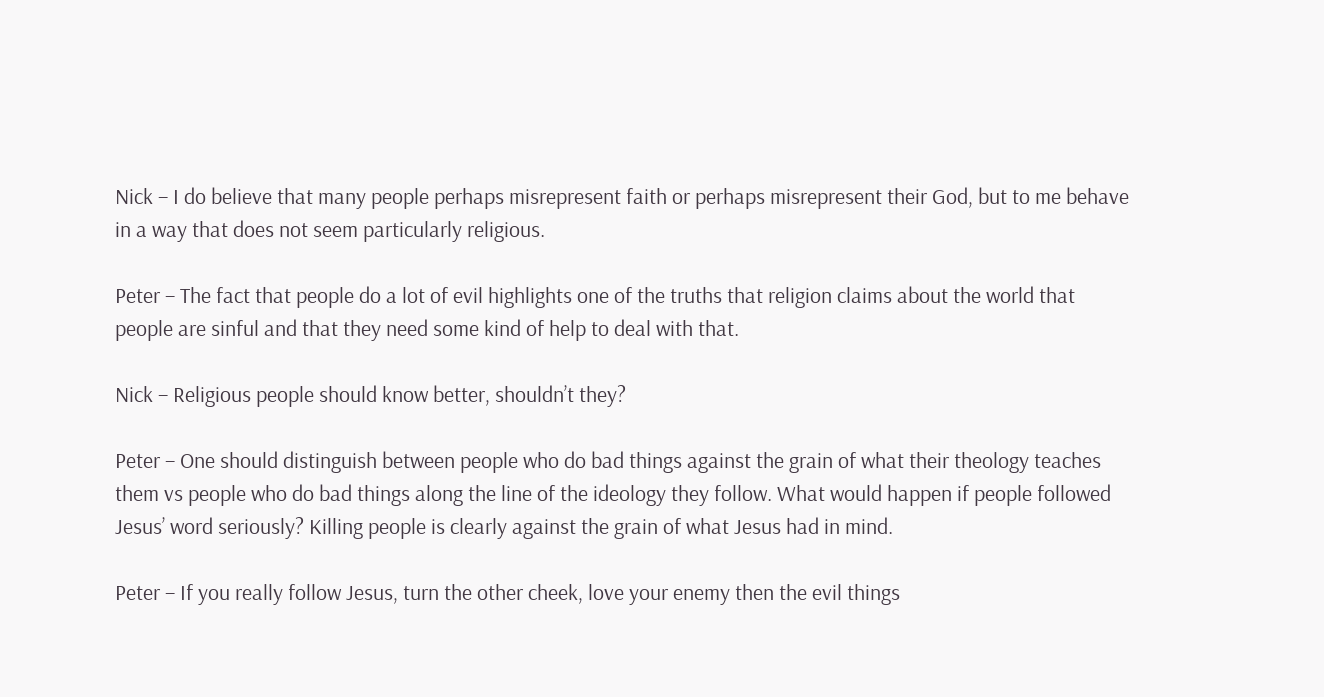Nick – I do believe that many people perhaps misrepresent faith or perhaps misrepresent their God, but to me behave in a way that does not seem particularly religious.

Peter – The fact that people do a lot of evil highlights one of the truths that religion claims about the world that people are sinful and that they need some kind of help to deal with that.

Nick – Religious people should know better, shouldn’t they?

Peter – One should distinguish between people who do bad things against the grain of what their theology teaches them vs people who do bad things along the line of the ideology they follow. What would happen if people followed Jesus’ word seriously? Killing people is clearly against the grain of what Jesus had in mind.

Peter – If you really follow Jesus, turn the other cheek, love your enemy then the evil things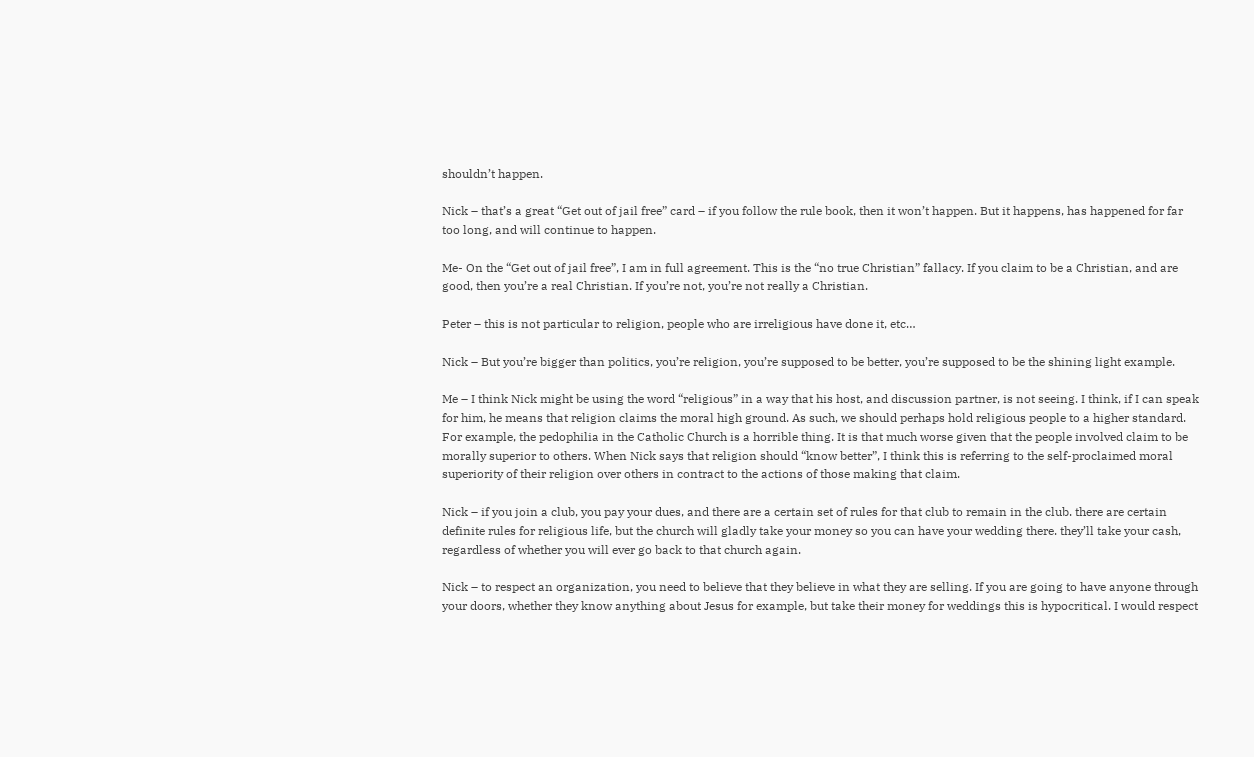shouldn’t happen.

Nick – that’s a great “Get out of jail free” card – if you follow the rule book, then it won’t happen. But it happens, has happened for far too long, and will continue to happen.

Me- On the “Get out of jail free”, I am in full agreement. This is the “no true Christian” fallacy. If you claim to be a Christian, and are good, then you’re a real Christian. If you’re not, you’re not really a Christian.

Peter – this is not particular to religion, people who are irreligious have done it, etc…

Nick – But you’re bigger than politics, you’re religion, you’re supposed to be better, you’re supposed to be the shining light example.

Me – I think Nick might be using the word “religious” in a way that his host, and discussion partner, is not seeing. I think, if I can speak for him, he means that religion claims the moral high ground. As such, we should perhaps hold religious people to a higher standard. For example, the pedophilia in the Catholic Church is a horrible thing. It is that much worse given that the people involved claim to be morally superior to others. When Nick says that religion should “know better”, I think this is referring to the self-proclaimed moral superiority of their religion over others in contract to the actions of those making that claim.

Nick – if you join a club, you pay your dues, and there are a certain set of rules for that club to remain in the club. there are certain definite rules for religious life, but the church will gladly take your money so you can have your wedding there. they’ll take your cash, regardless of whether you will ever go back to that church again.

Nick – to respect an organization, you need to believe that they believe in what they are selling. If you are going to have anyone through your doors, whether they know anything about Jesus for example, but take their money for weddings this is hypocritical. I would respect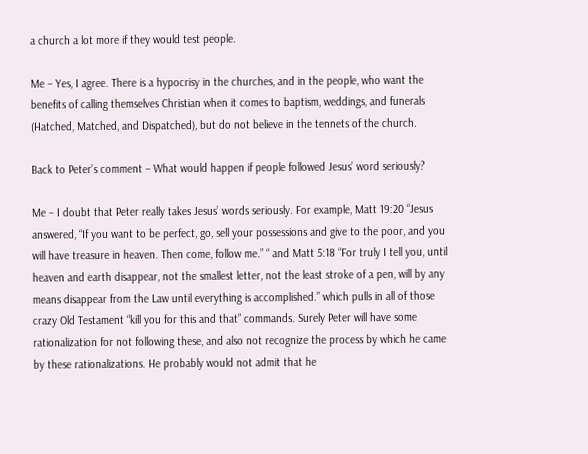a church a lot more if they would test people.

Me – Yes, I agree. There is a hypocrisy in the churches, and in the people, who want the benefits of calling themselves Christian when it comes to baptism, weddings, and funerals (Hatched, Matched, and Dispatched), but do not believe in the tennets of the church.

Back to Peter’s comment – What would happen if people followed Jesus’ word seriously?

Me – I doubt that Peter really takes Jesus’ words seriously. For example, Matt 19:20 “Jesus answered, “If you want to be perfect, go, sell your possessions and give to the poor, and you will have treasure in heaven. Then come, follow me.” “ and Matt 5:18 “For truly I tell you, until heaven and earth disappear, not the smallest letter, not the least stroke of a pen, will by any means disappear from the Law until everything is accomplished.” which pulls in all of those crazy Old Testament “kill you for this and that” commands. Surely Peter will have some rationalization for not following these, and also not recognize the process by which he came by these rationalizations. He probably would not admit that he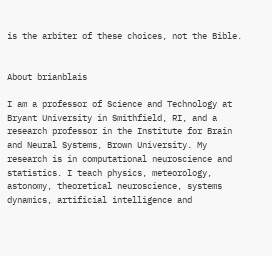is the arbiter of these choices, not the Bible.


About brianblais

I am a professor of Science and Technology at Bryant University in Smithfield, RI, and a research professor in the Institute for Brain and Neural Systems, Brown University. My research is in computational neuroscience and statistics. I teach physics, meteorology, astonomy, theoretical neuroscience, systems dynamics, artificial intelligence and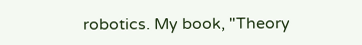robotics. My book, "Theory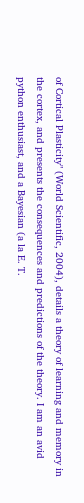of Cortical Plasticity" (World Scientific, 2004), details a theory of learning and memory in the cortex, and presents the consequences and predictions of the theory. I am an avid python enthusiast, and a Bayesian (a la E. T.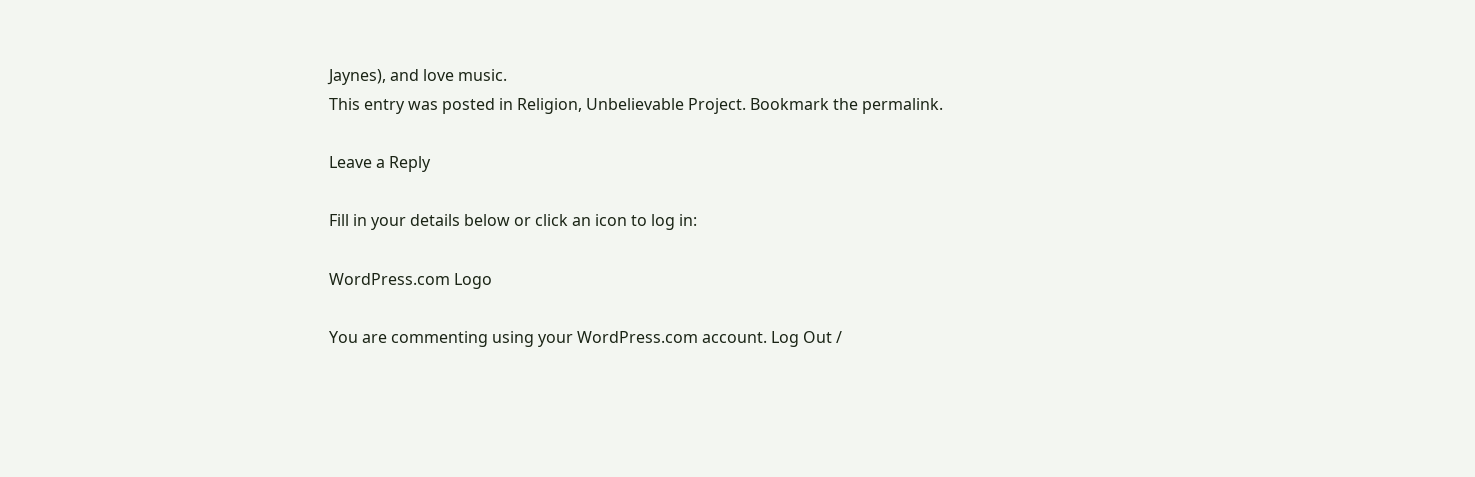Jaynes), and love music.
This entry was posted in Religion, Unbelievable Project. Bookmark the permalink.

Leave a Reply

Fill in your details below or click an icon to log in:

WordPress.com Logo

You are commenting using your WordPress.com account. Log Out /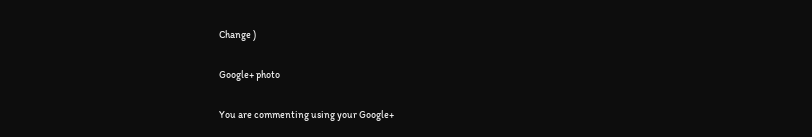Change )

Google+ photo

You are commenting using your Google+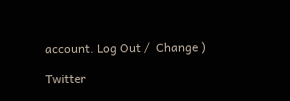account. Log Out /  Change )

Twitter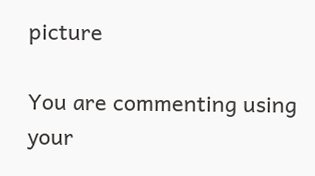picture

You are commenting using your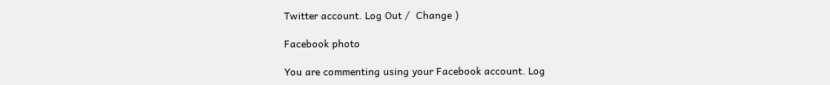Twitter account. Log Out /  Change )

Facebook photo

You are commenting using your Facebook account. Log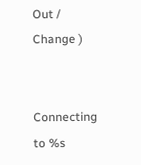Out /  Change )


Connecting to %s